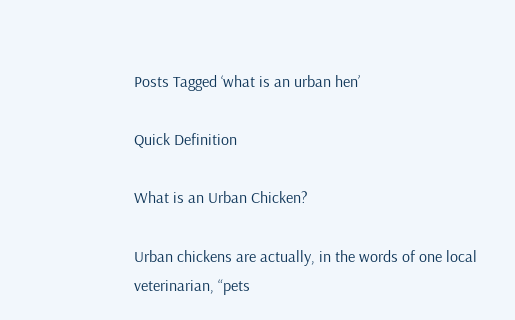Posts Tagged ‘what is an urban hen’

Quick Definition

What is an Urban Chicken?

Urban chickens are actually, in the words of one local veterinarian, “pets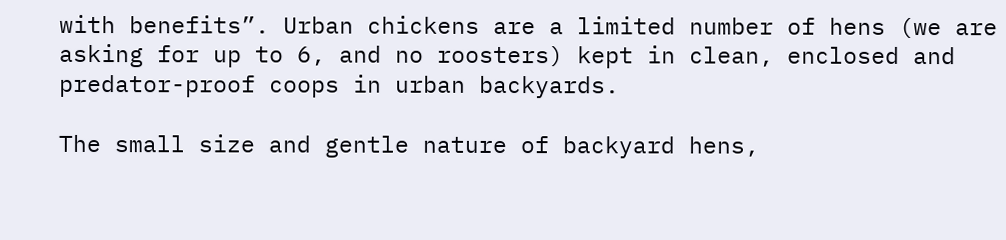with benefits”. Urban chickens are a limited number of hens (we are asking for up to 6, and no roosters) kept in clean, enclosed and predator-proof coops in urban backyards.

The small size and gentle nature of backyard hens,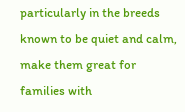particularly in the breeds known to be quiet and calm, make them great for families with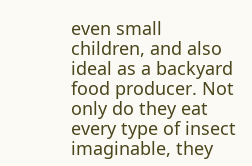even small children, and also ideal as a backyard food producer. Not only do they eat every type of insect imaginable, they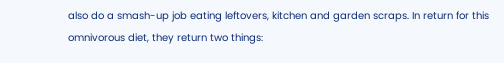also do a smash-up job eating leftovers, kitchen and garden scraps. In return for this omnivorous diet, they return two things: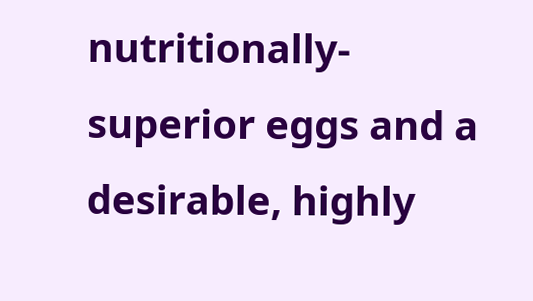nutritionally-superior eggs and a desirable, highly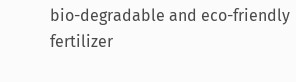bio-degradable and eco-friendly fertilizer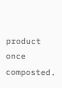product once composted.